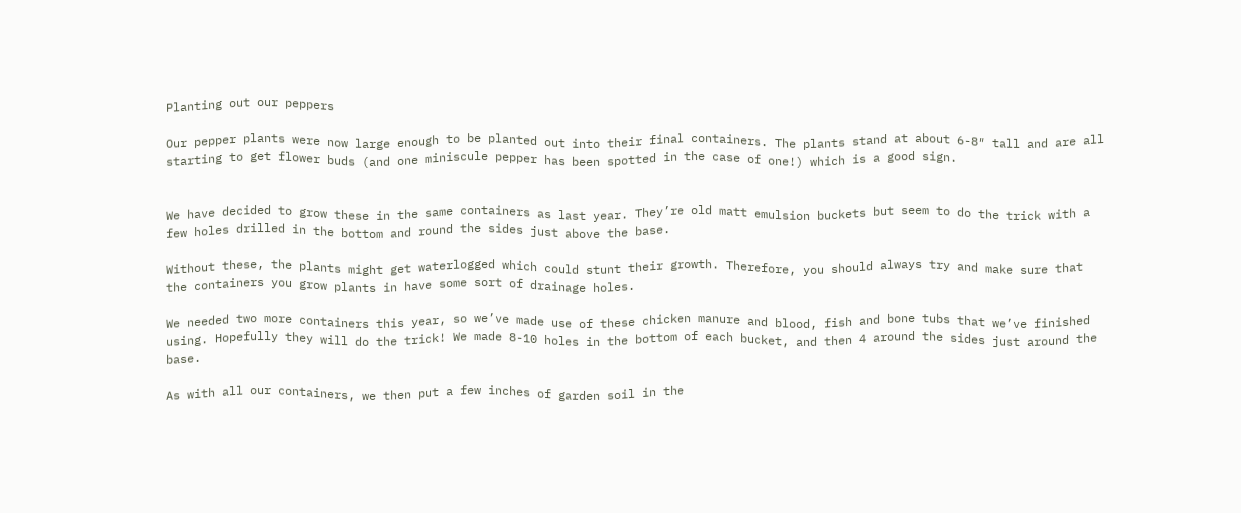Planting out our peppers

Our pepper plants were now large enough to be planted out into their final containers. The plants stand at about 6-8″ tall and are all starting to get flower buds (and one miniscule pepper has been spotted in the case of one!) which is a good sign.


We have decided to grow these in the same containers as last year. They’re old matt emulsion buckets but seem to do the trick with a few holes drilled in the bottom and round the sides just above the base.

Without these, the plants might get waterlogged which could stunt their growth. Therefore, you should always try and make sure that the containers you grow plants in have some sort of drainage holes.

We needed two more containers this year, so we’ve made use of these chicken manure and blood, fish and bone tubs that we’ve finished using. Hopefully they will do the trick! We made 8-10 holes in the bottom of each bucket, and then 4 around the sides just around the base.

As with all our containers, we then put a few inches of garden soil in the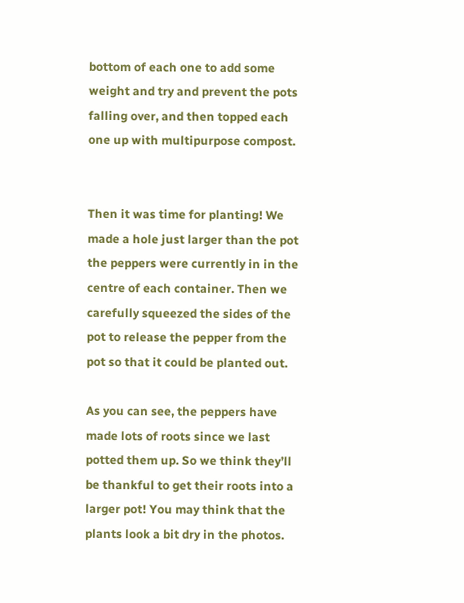bottom of each one to add some weight and try and prevent the pots falling over, and then topped each one up with multipurpose compost.


Then it was time for planting! We made a hole just larger than the pot the peppers were currently in in the centre of each container. Then we carefully squeezed the sides of the pot to release the pepper from the pot so that it could be planted out.

As you can see, the peppers have made lots of roots since we last potted them up. So we think they’ll be thankful to get their roots into a larger pot! You may think that the plants look a bit dry in the photos.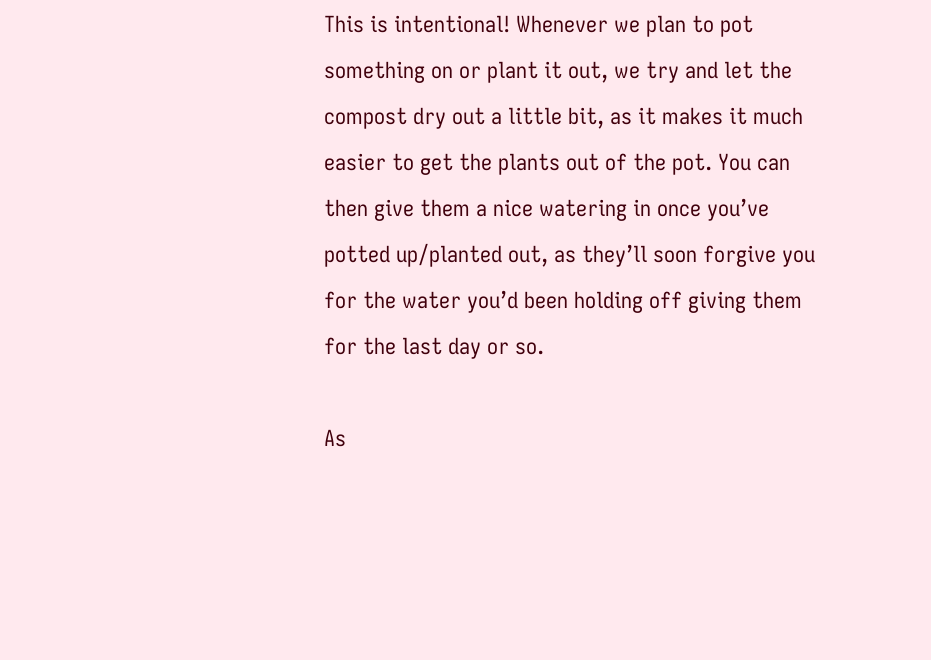This is intentional! Whenever we plan to pot something on or plant it out, we try and let the compost dry out a little bit, as it makes it much easier to get the plants out of the pot. You can then give them a nice watering in once you’ve potted up/planted out, as they’ll soon forgive you for the water you’d been holding off giving them for the last day or so.

As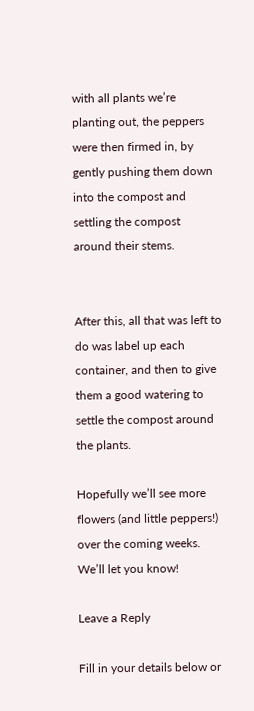with all plants we’re planting out, the peppers were then firmed in, by gently pushing them down into the compost and settling the compost around their stems.


After this, all that was left to do was label up each container, and then to give them a good watering to settle the compost around the plants.

Hopefully we’ll see more flowers (and little peppers!) over the coming weeks. We’ll let you know!

Leave a Reply

Fill in your details below or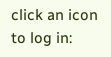click an icon to log in: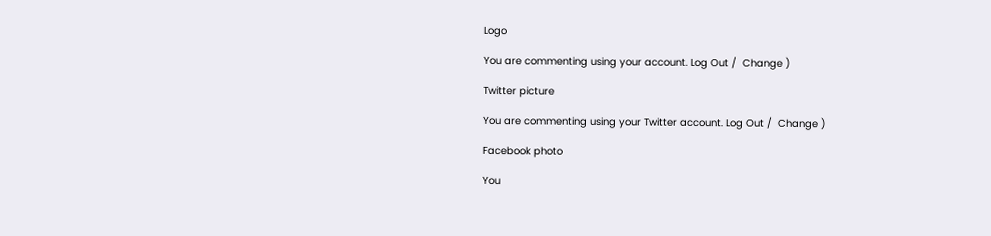Logo

You are commenting using your account. Log Out /  Change )

Twitter picture

You are commenting using your Twitter account. Log Out /  Change )

Facebook photo

You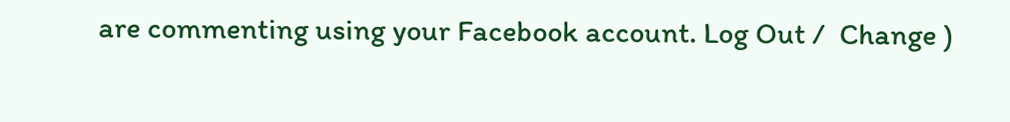are commenting using your Facebook account. Log Out /  Change )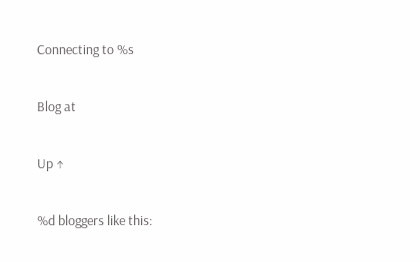Connecting to %s

Blog at

Up ↑

%d bloggers like this: